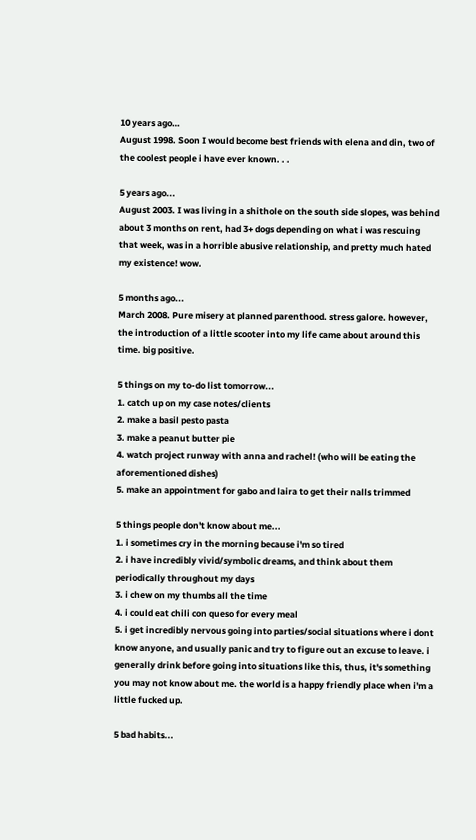10 years ago…
August 1998. Soon I would become best friends with elena and din, two of the coolest people i have ever known. . .

5 years ago...
August 2003. I was living in a shithole on the south side slopes, was behind about 3 months on rent, had 3+ dogs depending on what i was rescuing that week, was in a horrible abusive relationship, and pretty much hated my existence! wow.

5 months ago...
March 2008. Pure misery at planned parenthood. stress galore. however, the introduction of a little scooter into my life came about around this time. big positive.

5 things on my to-do list tomorrow...
1. catch up on my case notes/clients
2. make a basil pesto pasta
3. make a peanut butter pie
4. watch project runway with anna and rachel! (who will be eating the aforementioned dishes)
5. make an appointment for gabo and laira to get their nalls trimmed

5 things people don't know about me...
1. i sometimes cry in the morning because i'm so tired
2. i have incredibly vivid/symbolic dreams, and think about them periodically throughout my days
3. i chew on my thumbs all the time
4. i could eat chili con queso for every meal
5. i get incredibly nervous going into parties/social situations where i dont know anyone, and usually panic and try to figure out an excuse to leave. i generally drink before going into situations like this, thus, it's something you may not know about me. the world is a happy friendly place when i'm a little fucked up.

5 bad habits...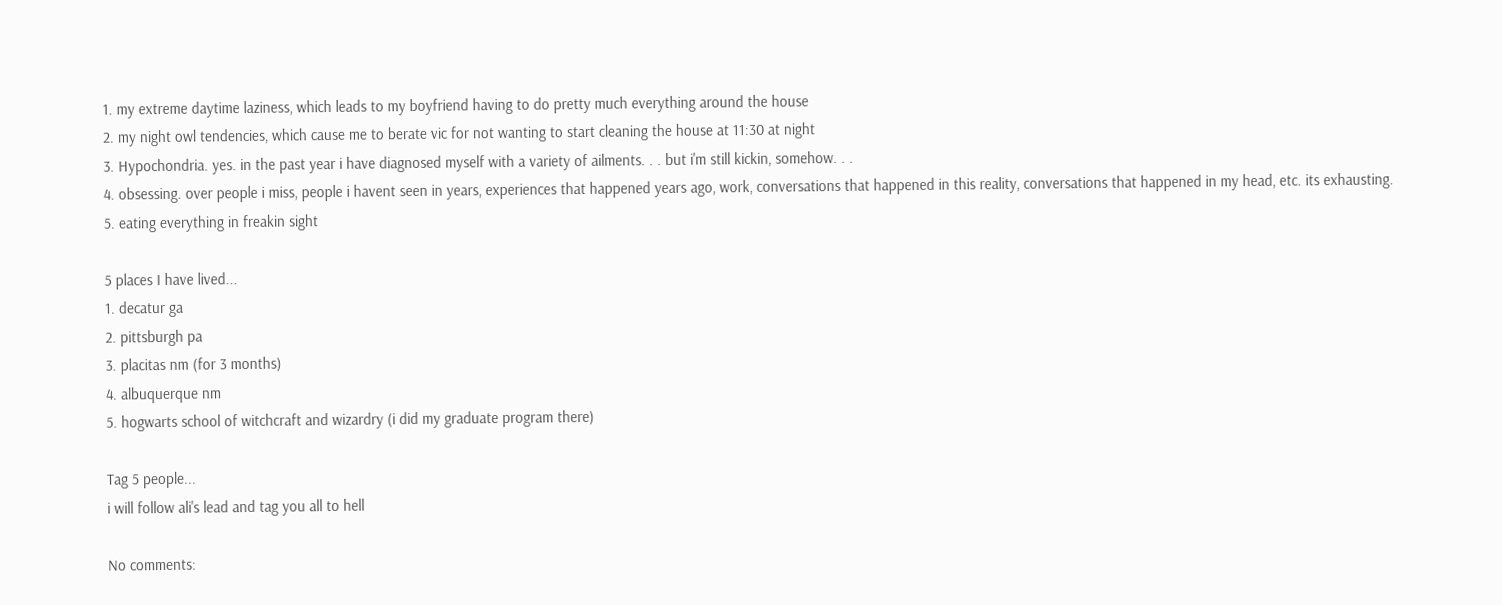1. my extreme daytime laziness, which leads to my boyfriend having to do pretty much everything around the house
2. my night owl tendencies, which cause me to berate vic for not wanting to start cleaning the house at 11:30 at night
3. Hypochondria. yes. in the past year i have diagnosed myself with a variety of ailments. . . but i'm still kickin, somehow. . .
4. obsessing. over people i miss, people i havent seen in years, experiences that happened years ago, work, conversations that happened in this reality, conversations that happened in my head, etc. its exhausting.
5. eating everything in freakin sight

5 places I have lived...
1. decatur ga
2. pittsburgh pa
3. placitas nm (for 3 months)
4. albuquerque nm
5. hogwarts school of witchcraft and wizardry (i did my graduate program there)

Tag 5 people...
i will follow ali's lead and tag you all to hell

No comments: